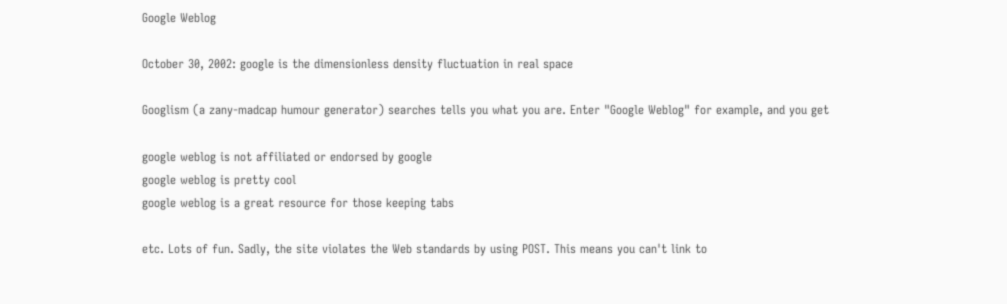Google Weblog

October 30, 2002: google is the dimensionless density fluctuation in real space

Googlism (a zany-madcap humour generator) searches tells you what you are. Enter "Google Weblog" for example, and you get

google weblog is not affiliated or endorsed by google
google weblog is pretty cool
google weblog is a great resource for those keeping tabs

etc. Lots of fun. Sadly, the site violates the Web standards by using POST. This means you can't link to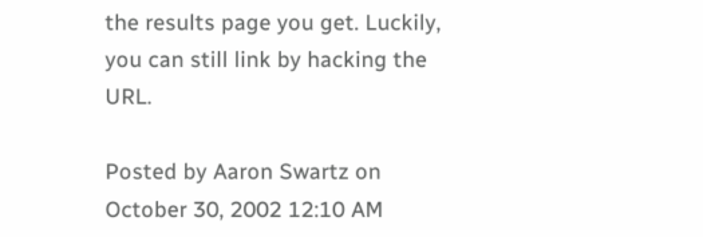the results page you get. Luckily, you can still link by hacking the URL.

Posted by Aaron Swartz on October 30, 2002 12:10 AM